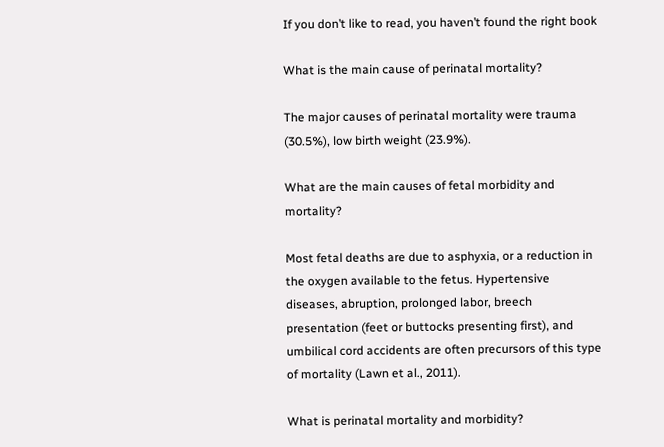If you don’t like to read, you haven’t found the right book

What is the main cause of perinatal mortality?

The major causes of perinatal mortality were trauma (30.5%), low birth weight (23.9%).

What are the main causes of fetal morbidity and mortality?

Most fetal deaths are due to asphyxia, or a reduction in the oxygen available to the fetus. Hypertensive diseases, abruption, prolonged labor, breech presentation (feet or buttocks presenting first), and umbilical cord accidents are often precursors of this type of mortality (Lawn et al., 2011).

What is perinatal mortality and morbidity?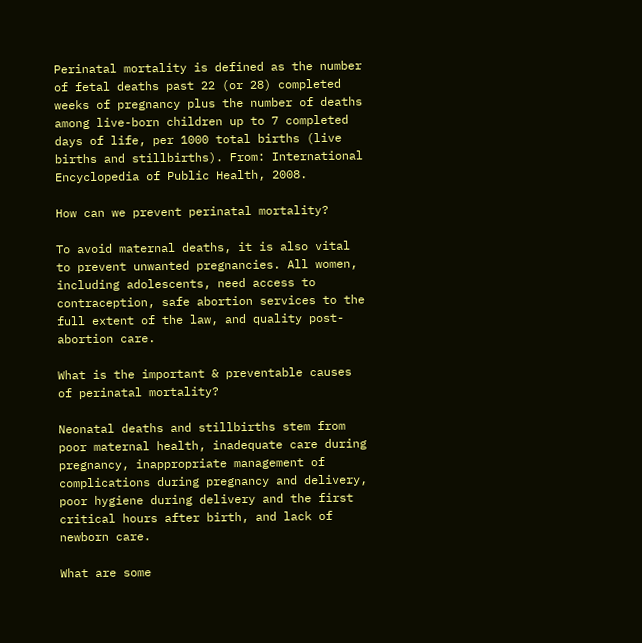Perinatal mortality is defined as the number of fetal deaths past 22 (or 28) completed weeks of pregnancy plus the number of deaths among live-born children up to 7 completed days of life, per 1000 total births (live births and stillbirths). From: International Encyclopedia of Public Health, 2008.

How can we prevent perinatal mortality?

To avoid maternal deaths, it is also vital to prevent unwanted pregnancies. All women, including adolescents, need access to contraception, safe abortion services to the full extent of the law, and quality post-abortion care.

What is the important & preventable causes of perinatal mortality?

Neonatal deaths and stillbirths stem from poor maternal health, inadequate care during pregnancy, inappropriate management of complications during pregnancy and delivery, poor hygiene during delivery and the first critical hours after birth, and lack of newborn care.

What are some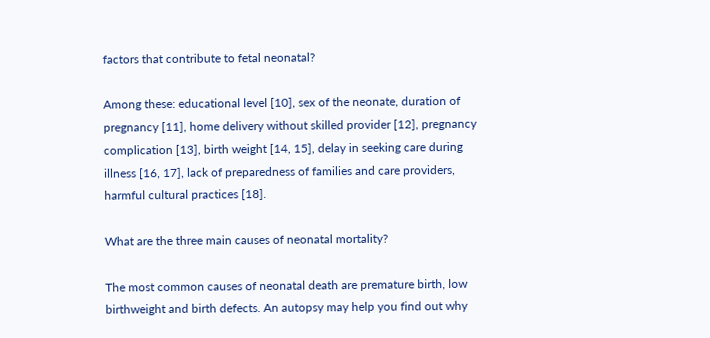factors that contribute to fetal neonatal?

Among these: educational level [10], sex of the neonate, duration of pregnancy [11], home delivery without skilled provider [12], pregnancy complication [13], birth weight [14, 15], delay in seeking care during illness [16, 17], lack of preparedness of families and care providers, harmful cultural practices [18].

What are the three main causes of neonatal mortality?

The most common causes of neonatal death are premature birth, low birthweight and birth defects. An autopsy may help you find out why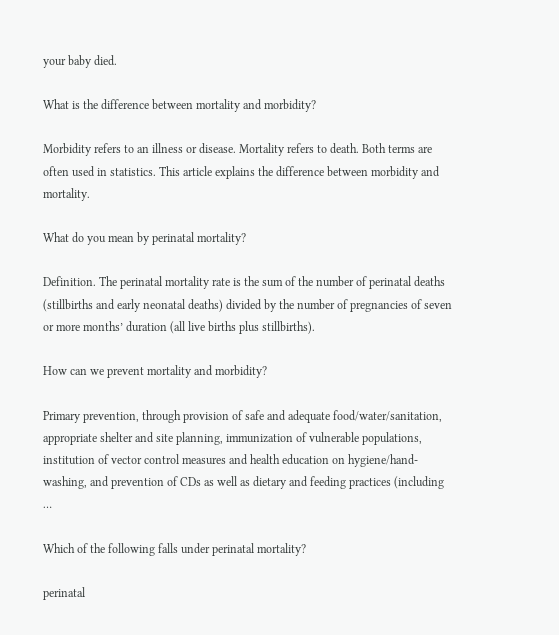your baby died.

What is the difference between mortality and morbidity?

Morbidity refers to an illness or disease. Mortality refers to death. Both terms are often used in statistics. This article explains the difference between morbidity and mortality.

What do you mean by perinatal mortality?

Definition. The perinatal mortality rate is the sum of the number of perinatal deaths (stillbirths and early neonatal deaths) divided by the number of pregnancies of seven or more months’ duration (all live births plus stillbirths).

How can we prevent mortality and morbidity?

Primary prevention, through provision of safe and adequate food/water/sanitation, appropriate shelter and site planning, immunization of vulnerable populations, institution of vector control measures and health education on hygiene/hand-washing, and prevention of CDs as well as dietary and feeding practices (including …

Which of the following falls under perinatal mortality?

perinatal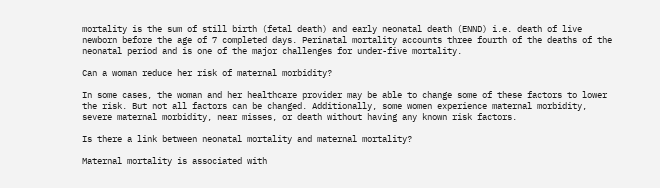mortality is the sum of still birth (fetal death) and early neonatal death (ENND) i.e. death of live newborn before the age of 7 completed days. Perinatal mortality accounts three fourth of the deaths of the neonatal period and is one of the major challenges for under-five mortality.

Can a woman reduce her risk of maternal morbidity?

In some cases, the woman and her healthcare provider may be able to change some of these factors to lower the risk. But not all factors can be changed. Additionally, some women experience maternal morbidity, severe maternal morbidity, near misses, or death without having any known risk factors.

Is there a link between neonatal mortality and maternal mortality?

Maternal mortality is associated with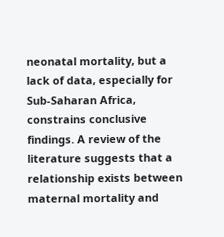neonatal mortality, but a lack of data, especially for Sub-Saharan Africa, constrains conclusive findings. A review of the literature suggests that a relationship exists between maternal mortality and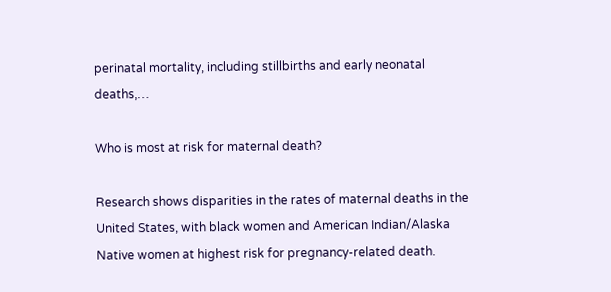perinatal mortality, including stillbirths and early neonatal deaths,…

Who is most at risk for maternal death?

Research shows disparities in the rates of maternal deaths in the United States, with black women and American Indian/Alaska Native women at highest risk for pregnancy-related death.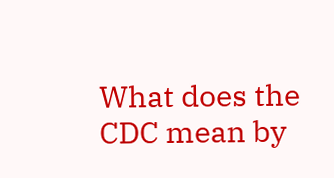What does the CDC mean by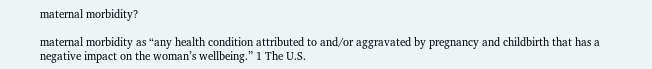maternal morbidity?

maternal morbidity as “any health condition attributed to and/or aggravated by pregnancy and childbirth that has a negative impact on the woman’s wellbeing.” 1 The U.S.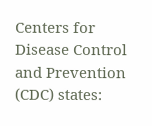Centers for Disease Control and Prevention (CDC) states: